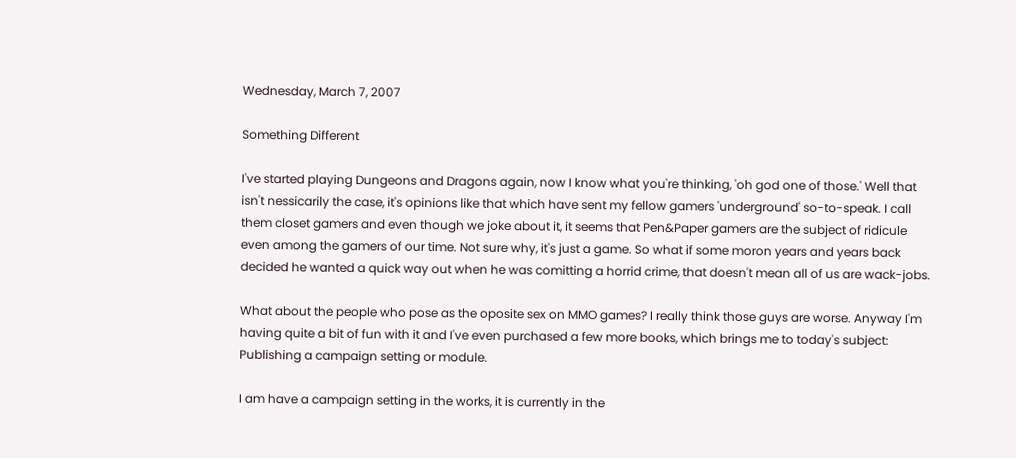Wednesday, March 7, 2007

Something Different

I've started playing Dungeons and Dragons again, now I know what you're thinking, 'oh god one of those.' Well that isn't nessicarily the case, it's opinions like that which have sent my fellow gamers 'underground' so-to-speak. I call them closet gamers and even though we joke about it, it seems that Pen&Paper gamers are the subject of ridicule even among the gamers of our time. Not sure why, it's just a game. So what if some moron years and years back decided he wanted a quick way out when he was comitting a horrid crime, that doesn't mean all of us are wack-jobs.

What about the people who pose as the oposite sex on MMO games? I really think those guys are worse. Anyway I'm having quite a bit of fun with it and I've even purchased a few more books, which brings me to today's subject: Publishing a campaign setting or module.

I am have a campaign setting in the works, it is currently in the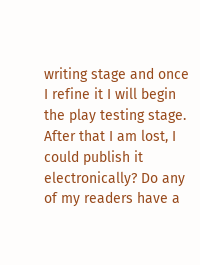writing stage and once I refine it I will begin the play testing stage. After that I am lost, I could publish it electronically? Do any of my readers have a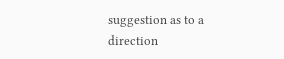suggestion as to a direction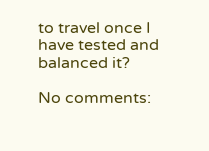to travel once I have tested and balanced it?

No comments: